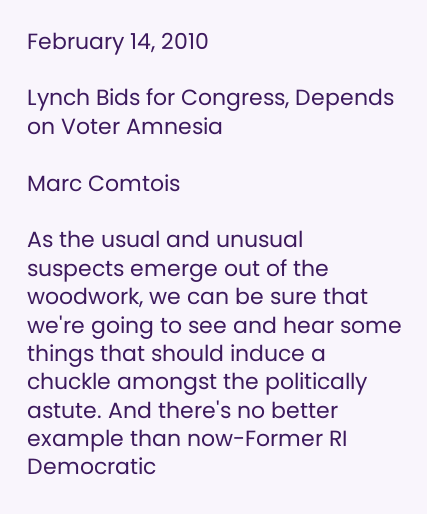February 14, 2010

Lynch Bids for Congress, Depends on Voter Amnesia

Marc Comtois

As the usual and unusual suspects emerge out of the woodwork, we can be sure that we're going to see and hear some things that should induce a chuckle amongst the politically astute. And there's no better example than now-Former RI Democratic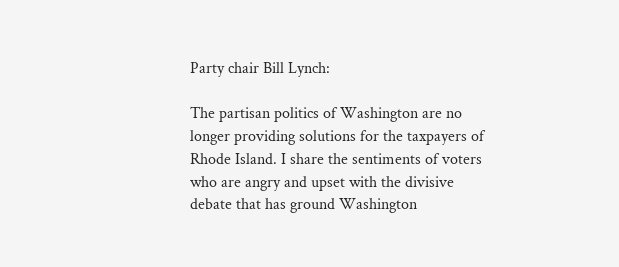Party chair Bill Lynch:

The partisan politics of Washington are no longer providing solutions for the taxpayers of Rhode Island. I share the sentiments of voters who are angry and upset with the divisive debate that has ground Washington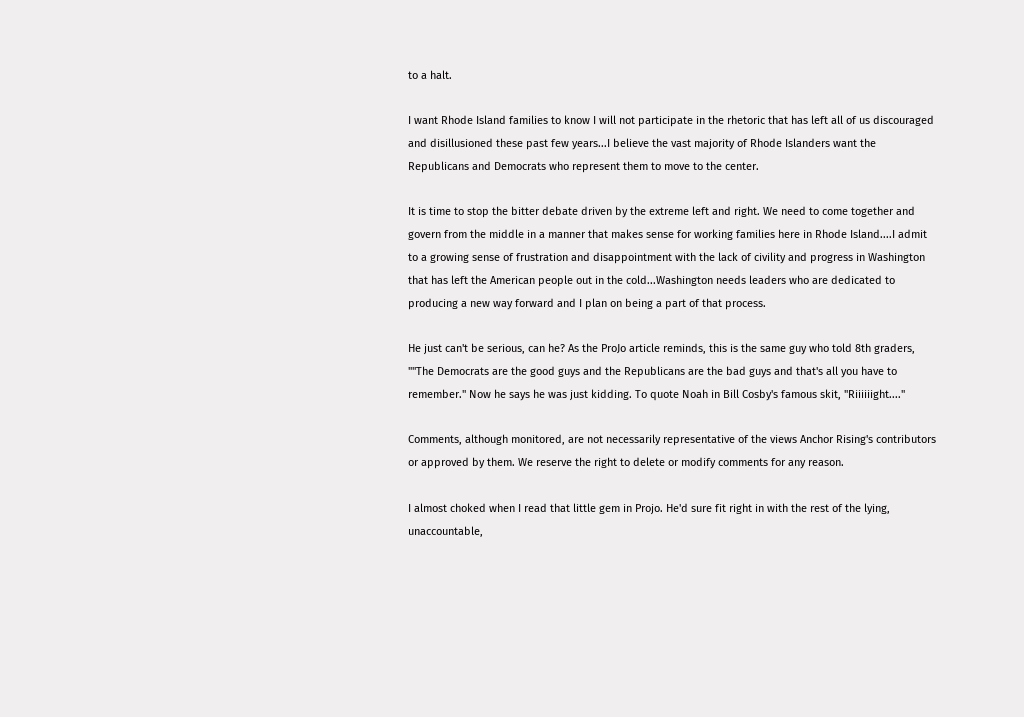to a halt.

I want Rhode Island families to know I will not participate in the rhetoric that has left all of us discouraged and disillusioned these past few years...I believe the vast majority of Rhode Islanders want the Republicans and Democrats who represent them to move to the center.

It is time to stop the bitter debate driven by the extreme left and right. We need to come together and govern from the middle in a manner that makes sense for working families here in Rhode Island....I admit to a growing sense of frustration and disappointment with the lack of civility and progress in Washington that has left the American people out in the cold...Washington needs leaders who are dedicated to producing a new way forward and I plan on being a part of that process.

He just can't be serious, can he? As the ProJo article reminds, this is the same guy who told 8th graders, ""The Democrats are the good guys and the Republicans are the bad guys and that's all you have to remember.'' Now he says he was just kidding. To quote Noah in Bill Cosby's famous skit, "Riiiiiight...."

Comments, although monitored, are not necessarily representative of the views Anchor Rising's contributors or approved by them. We reserve the right to delete or modify comments for any reason.

I almost choked when I read that little gem in Projo. He'd sure fit right in with the rest of the lying, unaccountable,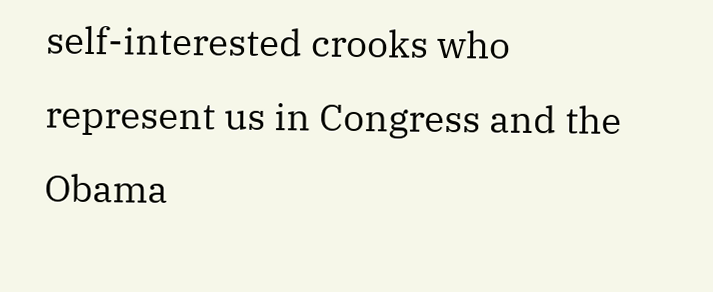self-interested crooks who represent us in Congress and the Obama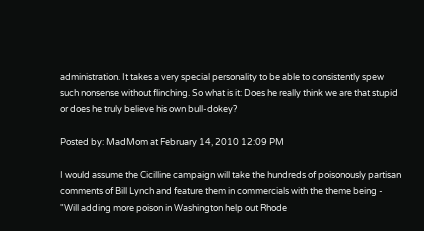administration. It takes a very special personality to be able to consistently spew such nonsense without flinching. So what is it: Does he really think we are that stupid or does he truly believe his own bull-dokey?

Posted by: MadMom at February 14, 2010 12:09 PM

I would assume the Cicilline campaign will take the hundreds of poisonously partisan comments of Bill Lynch and feature them in commercials with the theme being - "Will adding more poison in Washington help out Rhode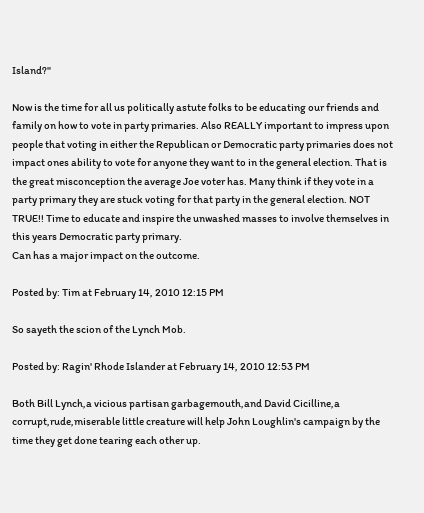Island?"

Now is the time for all us politically astute folks to be educating our friends and family on how to vote in party primaries. Also REALLY important to impress upon people that voting in either the Republican or Democratic party primaries does not impact ones ability to vote for anyone they want to in the general election. That is the great misconception the average Joe voter has. Many think if they vote in a party primary they are stuck voting for that party in the general election. NOT TRUE!! Time to educate and inspire the unwashed masses to involve themselves in this years Democratic party primary.
Can has a major impact on the outcome.

Posted by: Tim at February 14, 2010 12:15 PM

So sayeth the scion of the Lynch Mob.

Posted by: Ragin' Rhode Islander at February 14, 2010 12:53 PM

Both Bill Lynch,a vicious partisan garbagemouth,and David Cicilline,a corrupt,rude,miserable little creature will help John Loughlin's campaign by the time they get done tearing each other up.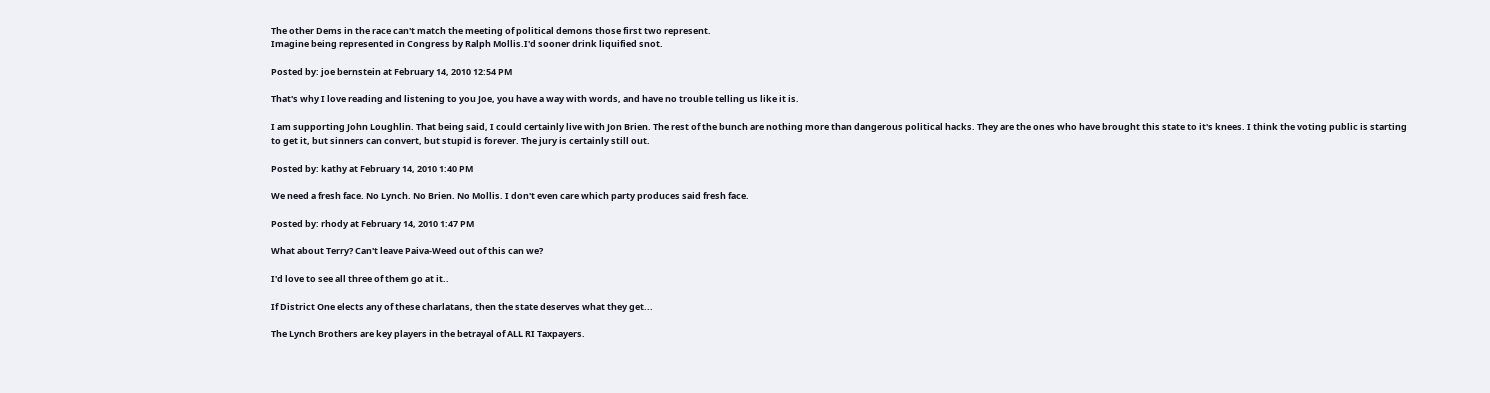The other Dems in the race can't match the meeting of political demons those first two represent.
Imagine being represented in Congress by Ralph Mollis.I'd sooner drink liquified snot.

Posted by: joe bernstein at February 14, 2010 12:54 PM

That's why I love reading and listening to you Joe, you have a way with words, and have no trouble telling us like it is.

I am supporting John Loughlin. That being said, I could certainly live with Jon Brien. The rest of the bunch are nothing more than dangerous political hacks. They are the ones who have brought this state to it's knees. I think the voting public is starting to get it, but sinners can convert, but stupid is forever. The jury is certainly still out.

Posted by: kathy at February 14, 2010 1:40 PM

We need a fresh face. No Lynch. No Brien. No Mollis. I don't even care which party produces said fresh face.

Posted by: rhody at February 14, 2010 1:47 PM

What about Terry? Can't leave Paiva-Weed out of this can we?

I'd love to see all three of them go at it..

If District One elects any of these charlatans, then the state deserves what they get...

The Lynch Brothers are key players in the betrayal of ALL RI Taxpayers.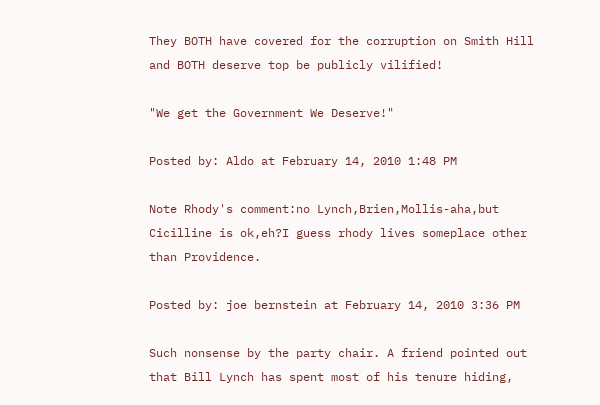They BOTH have covered for the corruption on Smith Hill and BOTH deserve top be publicly vilified!

"We get the Government We Deserve!"

Posted by: Aldo at February 14, 2010 1:48 PM

Note Rhody's comment:no Lynch,Brien,Mollis-aha,but Cicilline is ok,eh?I guess rhody lives someplace other than Providence.

Posted by: joe bernstein at February 14, 2010 3:36 PM

Such nonsense by the party chair. A friend pointed out that Bill Lynch has spent most of his tenure hiding,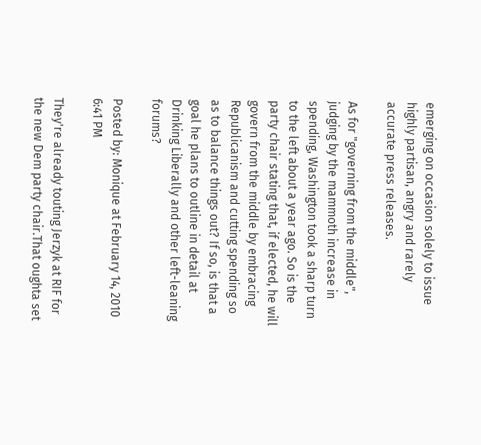emerging on occasion solely to issue highly partisan, angry and rarely accurate press releases.

As for "governing from the middle", judging by the mammoth increase in spending, Washington took a sharp turn to the left about a year ago. So is the party chair stating that, if elected, he will govern from the middle by embracing Republicanism and cutting spending so as to balance things out? If so, is that a goal he plans to outline in detail at Drinking Liberally and other left-leaning forums?

Posted by: Monique at February 14, 2010 6:41 PM

They're already touting Jerzyk at RIF for the new Dem party chair.That oughta set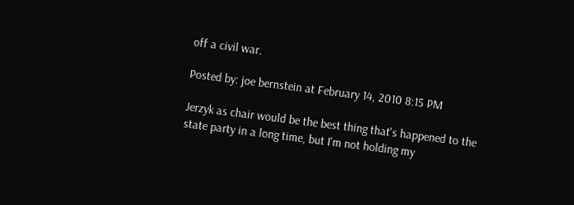off a civil war.

Posted by: joe bernstein at February 14, 2010 8:15 PM

Jerzyk as chair would be the best thing that's happened to the state party in a long time, but I'm not holding my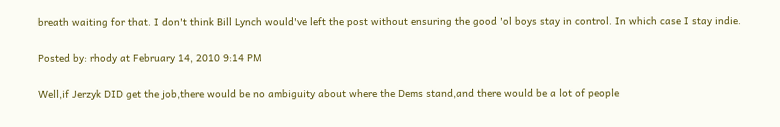breath waiting for that. I don't think Bill Lynch would've left the post without ensuring the good 'ol boys stay in control. In which case I stay indie.

Posted by: rhody at February 14, 2010 9:14 PM

Well,if Jerzyk DID get the job,there would be no ambiguity about where the Dems stand,and there would be a lot of people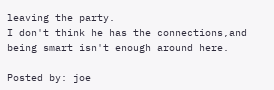leaving the party.
I don't think he has the connections,and being smart isn't enough around here.

Posted by: joe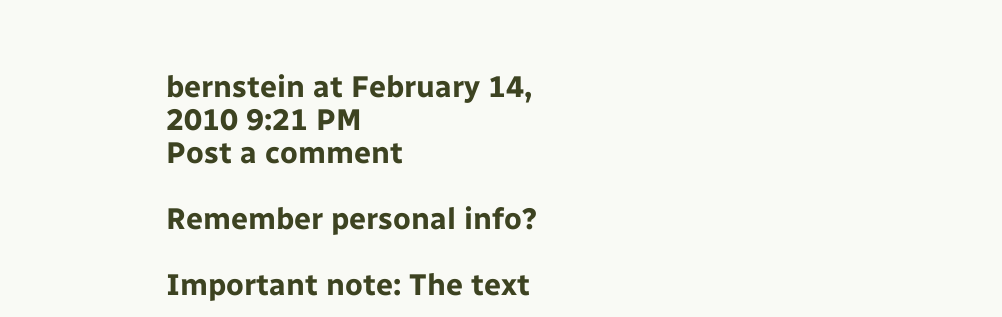bernstein at February 14, 2010 9:21 PM
Post a comment

Remember personal info?

Important note: The text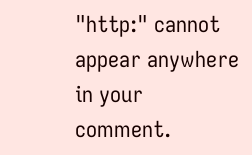"http:" cannot appear anywhere in your comment.